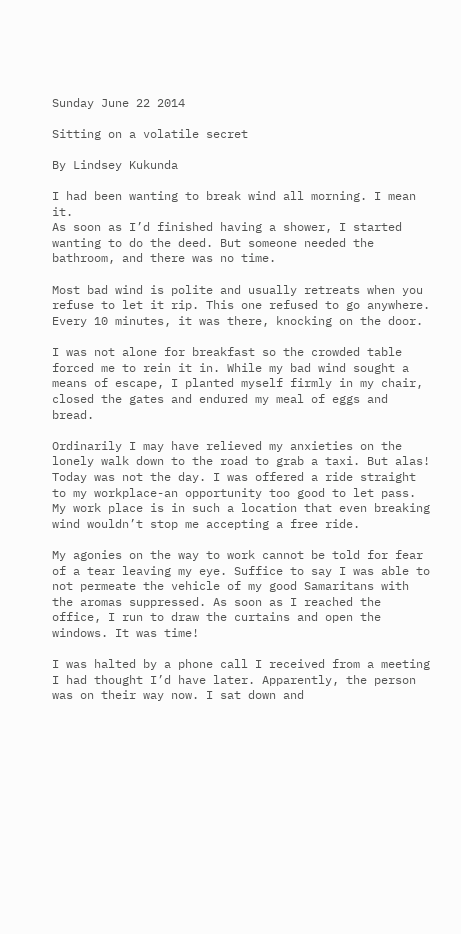Sunday June 22 2014

Sitting on a volatile secret

By Lindsey Kukunda

I had been wanting to break wind all morning. I mean it.
As soon as I’d finished having a shower, I started wanting to do the deed. But someone needed the bathroom, and there was no time.

Most bad wind is polite and usually retreats when you refuse to let it rip. This one refused to go anywhere. Every 10 minutes, it was there, knocking on the door.

I was not alone for breakfast so the crowded table forced me to rein it in. While my bad wind sought a means of escape, I planted myself firmly in my chair, closed the gates and endured my meal of eggs and bread.

Ordinarily I may have relieved my anxieties on the lonely walk down to the road to grab a taxi. But alas! Today was not the day. I was offered a ride straight to my workplace-an opportunity too good to let pass. My work place is in such a location that even breaking wind wouldn’t stop me accepting a free ride.

My agonies on the way to work cannot be told for fear of a tear leaving my eye. Suffice to say I was able to not permeate the vehicle of my good Samaritans with the aromas suppressed. As soon as I reached the office, I run to draw the curtains and open the windows. It was time!

I was halted by a phone call I received from a meeting I had thought I’d have later. Apparently, the person was on their way now. I sat down and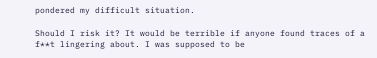pondered my difficult situation.

Should I risk it? It would be terrible if anyone found traces of a f**t lingering about. I was supposed to be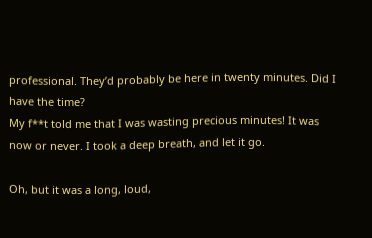professional. They’d probably be here in twenty minutes. Did I have the time?
My f**t told me that I was wasting precious minutes! It was now or never. I took a deep breath, and let it go.

Oh, but it was a long, loud,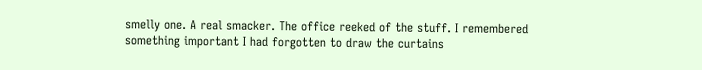smelly one. A real smacker. The office reeked of the stuff. I remembered something important I had forgotten to draw the curtains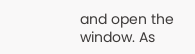and open the window. As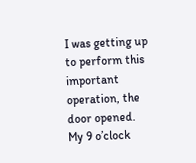I was getting up to perform this important operation, the door opened.
My 9 o’clock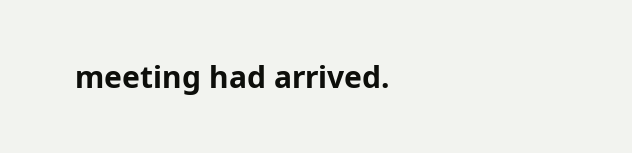meeting had arrived.